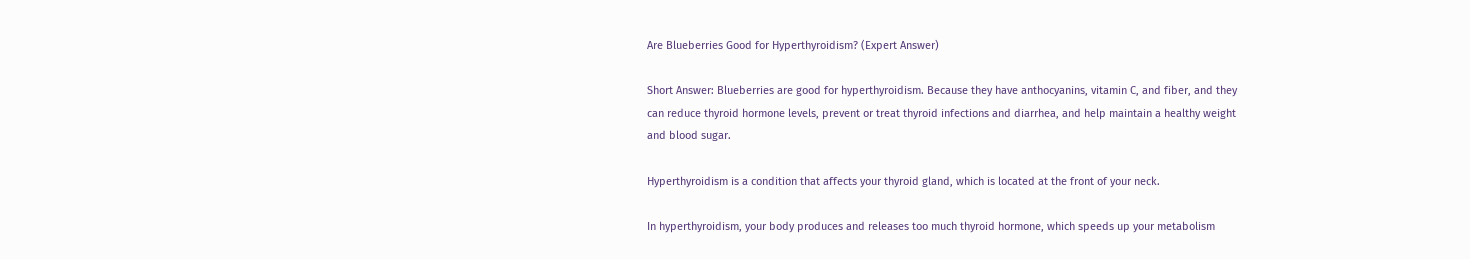Are Blueberries Good for Hyperthyroidism? (Expert Answer)

Short Answer: Blueberries are good for hyperthyroidism. Because they have anthocyanins, vitamin C, and fiber, and they can reduce thyroid hormone levels, prevent or treat thyroid infections and diarrhea, and help maintain a healthy weight and blood sugar.

Hyperthyroidism is a condition that affects your thyroid gland, which is located at the front of your neck.

In hyperthyroidism, your body produces and releases too much thyroid hormone, which speeds up your metabolism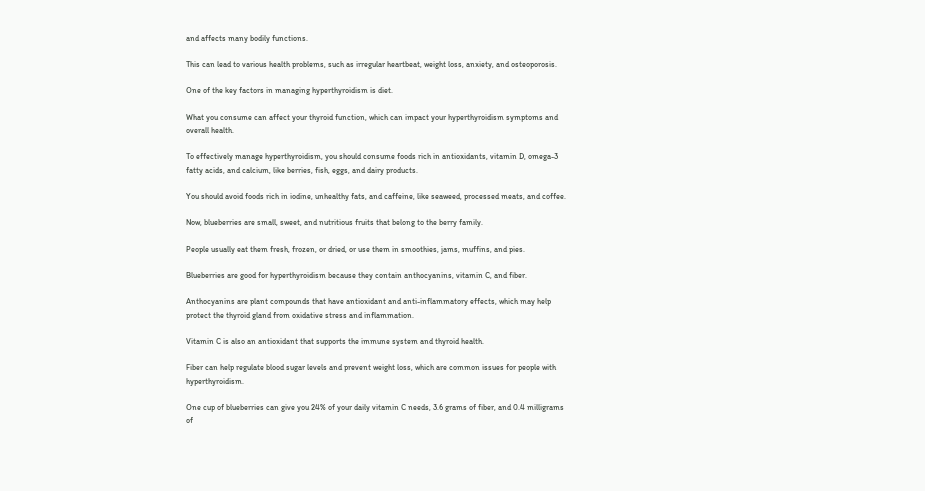and affects many bodily functions.

This can lead to various health problems, such as irregular heartbeat, weight loss, anxiety, and osteoporosis.

One of the key factors in managing hyperthyroidism is diet.

What you consume can affect your thyroid function, which can impact your hyperthyroidism symptoms and overall health.

To effectively manage hyperthyroidism, you should consume foods rich in antioxidants, vitamin D, omega-3 fatty acids, and calcium, like berries, fish, eggs, and dairy products.

You should avoid foods rich in iodine, unhealthy fats, and caffeine, like seaweed, processed meats, and coffee.

Now, blueberries are small, sweet, and nutritious fruits that belong to the berry family.

People usually eat them fresh, frozen, or dried, or use them in smoothies, jams, muffins, and pies.

Blueberries are good for hyperthyroidism because they contain anthocyanins, vitamin C, and fiber.

Anthocyanins are plant compounds that have antioxidant and anti-inflammatory effects, which may help protect the thyroid gland from oxidative stress and inflammation.

Vitamin C is also an antioxidant that supports the immune system and thyroid health.

Fiber can help regulate blood sugar levels and prevent weight loss, which are common issues for people with hyperthyroidism.

One cup of blueberries can give you 24% of your daily vitamin C needs, 3.6 grams of fiber, and 0.4 milligrams of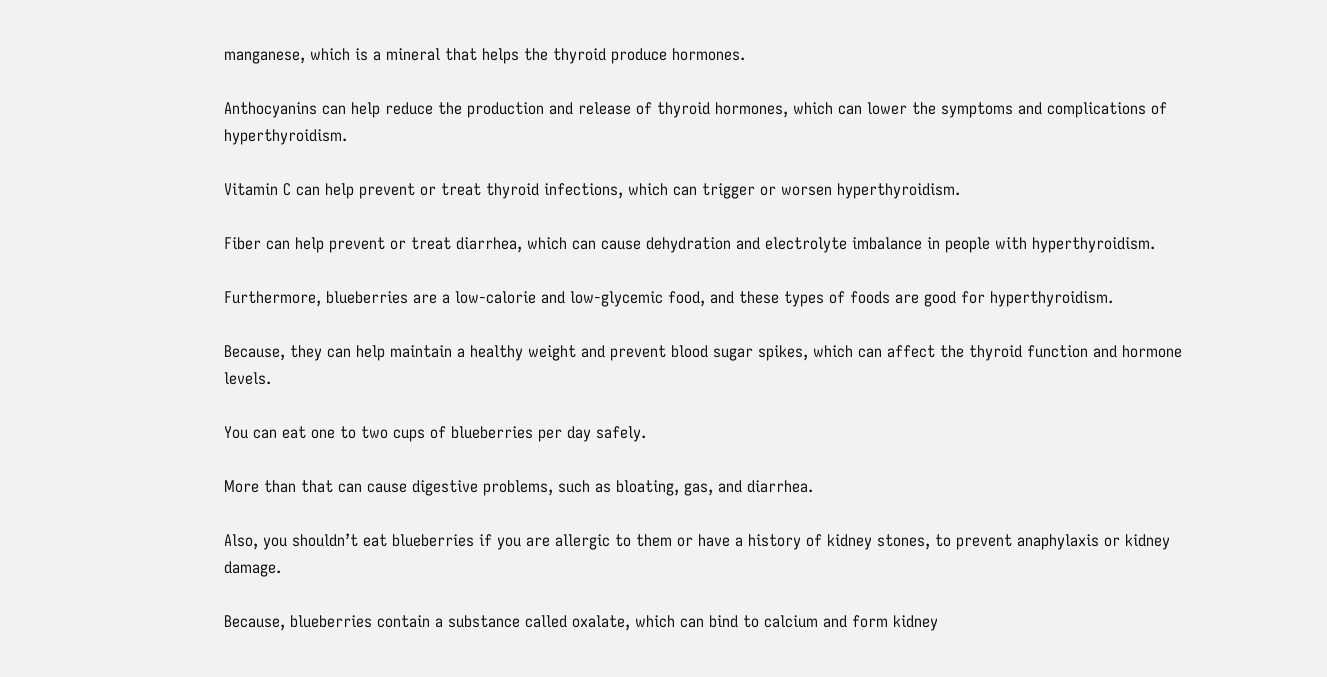manganese, which is a mineral that helps the thyroid produce hormones.

Anthocyanins can help reduce the production and release of thyroid hormones, which can lower the symptoms and complications of hyperthyroidism.

Vitamin C can help prevent or treat thyroid infections, which can trigger or worsen hyperthyroidism.

Fiber can help prevent or treat diarrhea, which can cause dehydration and electrolyte imbalance in people with hyperthyroidism.

Furthermore, blueberries are a low-calorie and low-glycemic food, and these types of foods are good for hyperthyroidism.

Because, they can help maintain a healthy weight and prevent blood sugar spikes, which can affect the thyroid function and hormone levels.

You can eat one to two cups of blueberries per day safely.

More than that can cause digestive problems, such as bloating, gas, and diarrhea.

Also, you shouldn’t eat blueberries if you are allergic to them or have a history of kidney stones, to prevent anaphylaxis or kidney damage.

Because, blueberries contain a substance called oxalate, which can bind to calcium and form kidney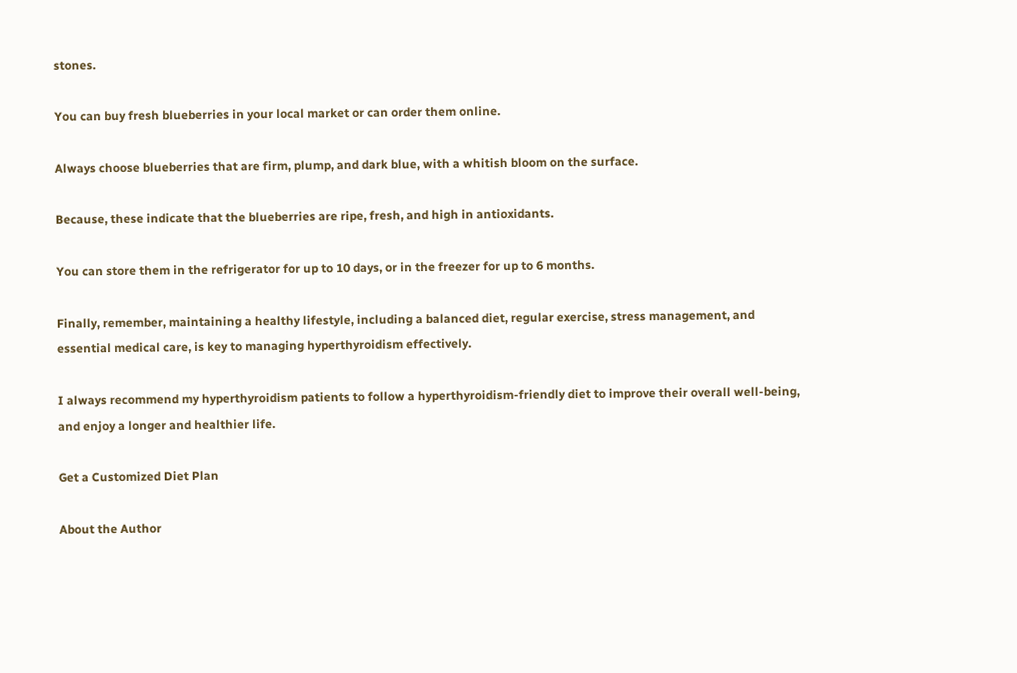stones.

You can buy fresh blueberries in your local market or can order them online.

Always choose blueberries that are firm, plump, and dark blue, with a whitish bloom on the surface.

Because, these indicate that the blueberries are ripe, fresh, and high in antioxidants.

You can store them in the refrigerator for up to 10 days, or in the freezer for up to 6 months.

Finally, remember, maintaining a healthy lifestyle, including a balanced diet, regular exercise, stress management, and essential medical care, is key to managing hyperthyroidism effectively.

I always recommend my hyperthyroidism patients to follow a hyperthyroidism-friendly diet to improve their overall well-being, and enjoy a longer and healthier life.

Get a Customized Diet Plan

About the Author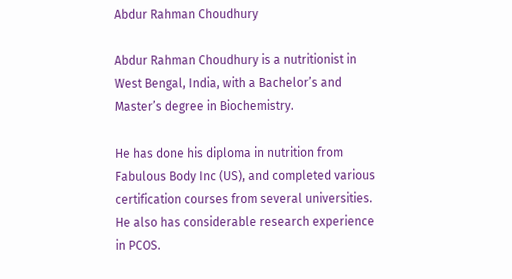Abdur Rahman Choudhury

Abdur Rahman Choudhury is a nutritionist in West Bengal, India, with a Bachelor’s and Master’s degree in Biochemistry.

He has done his diploma in nutrition from Fabulous Body Inc (US), and completed various certification courses from several universities. He also has considerable research experience in PCOS.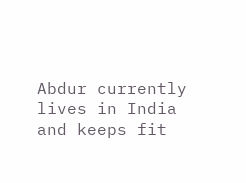Abdur currently lives in India and keeps fit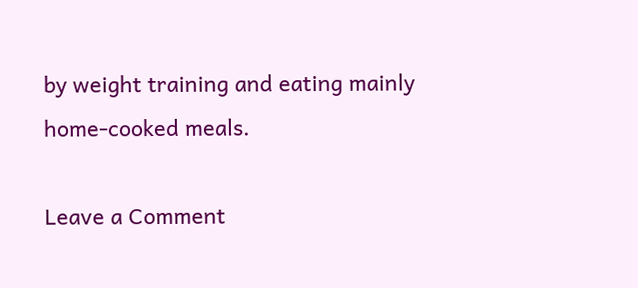by weight training and eating mainly home-cooked meals.

Leave a Comment